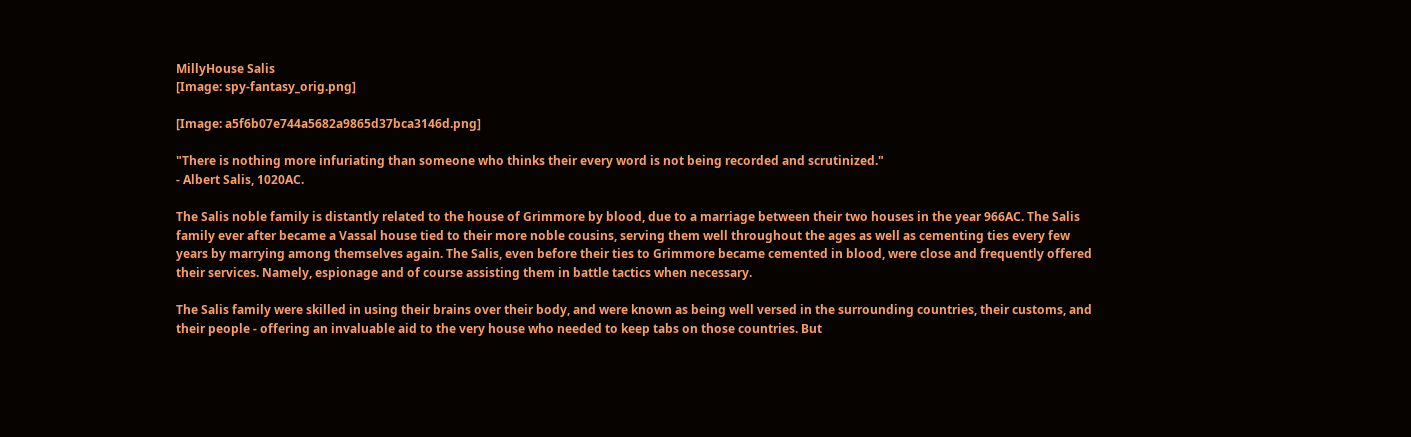MillyHouse Salis
[Image: spy-fantasy_orig.png]

[Image: a5f6b07e744a5682a9865d37bca3146d.png]

"There is nothing more infuriating than someone who thinks their every word is not being recorded and scrutinized."
- Albert Salis, 1020AC.

The Salis noble family is distantly related to the house of Grimmore by blood, due to a marriage between their two houses in the year 966AC. The Salis family ever after became a Vassal house tied to their more noble cousins, serving them well throughout the ages as well as cementing ties every few years by marrying among themselves again. The Salis, even before their ties to Grimmore became cemented in blood, were close and frequently offered their services. Namely, espionage and of course assisting them in battle tactics when necessary.

The Salis family were skilled in using their brains over their body, and were known as being well versed in the surrounding countries, their customs, and their people - offering an invaluable aid to the very house who needed to keep tabs on those countries. But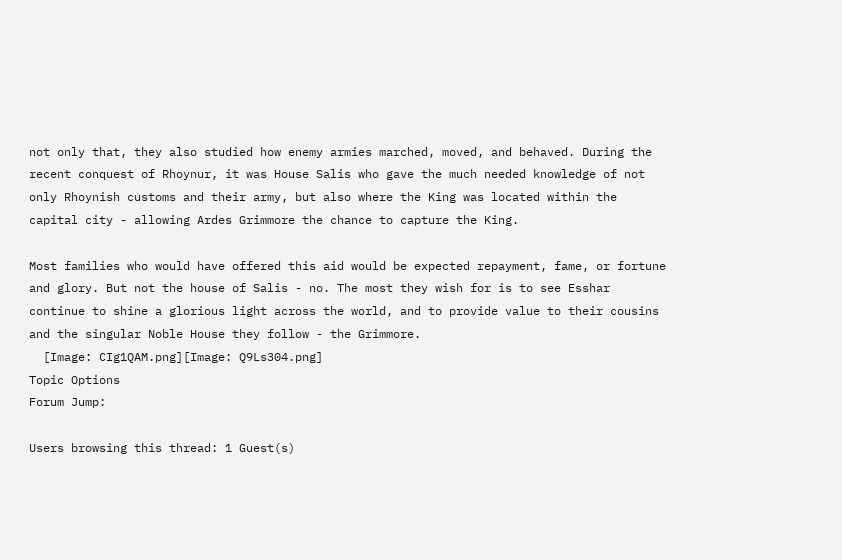not only that, they also studied how enemy armies marched, moved, and behaved. During the recent conquest of Rhoynur, it was House Salis who gave the much needed knowledge of not only Rhoynish customs and their army, but also where the King was located within the capital city - allowing Ardes Grimmore the chance to capture the King.

Most families who would have offered this aid would be expected repayment, fame, or fortune and glory. But not the house of Salis - no. The most they wish for is to see Esshar continue to shine a glorious light across the world, and to provide value to their cousins and the singular Noble House they follow - the Grimmore.
  [Image: CIg1QAM.png][Image: Q9Ls304.png]
Topic Options
Forum Jump:

Users browsing this thread: 1 Guest(s)